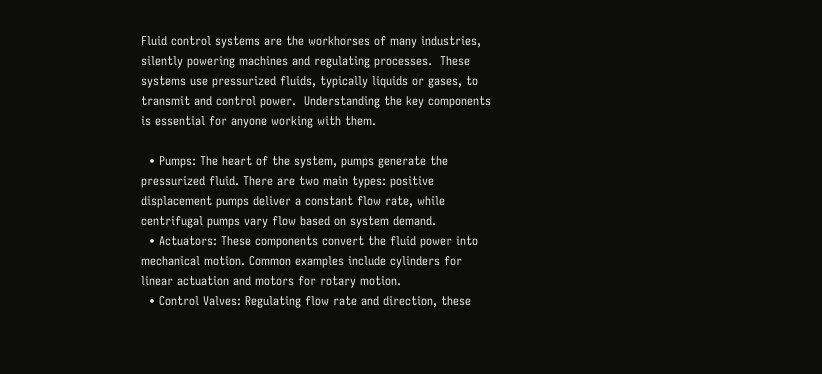Fluid control systems are the workhorses of many industries, silently powering machines and regulating processes.  These systems use pressurized fluids, typically liquids or gases, to transmit and control power.  Understanding the key components is essential for anyone working with them.

  • Pumps: The heart of the system, pumps generate the pressurized fluid. There are two main types: positive displacement pumps deliver a constant flow rate, while centrifugal pumps vary flow based on system demand.
  • Actuators: These components convert the fluid power into mechanical motion. Common examples include cylinders for linear actuation and motors for rotary motion.
  • Control Valves: Regulating flow rate and direction, these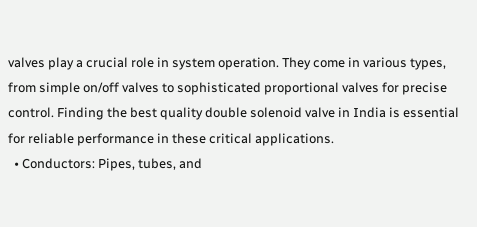valves play a crucial role in system operation. They come in various types, from simple on/off valves to sophisticated proportional valves for precise control. Finding the best quality double solenoid valve in India is essential for reliable performance in these critical applications.
  • Conductors: Pipes, tubes, and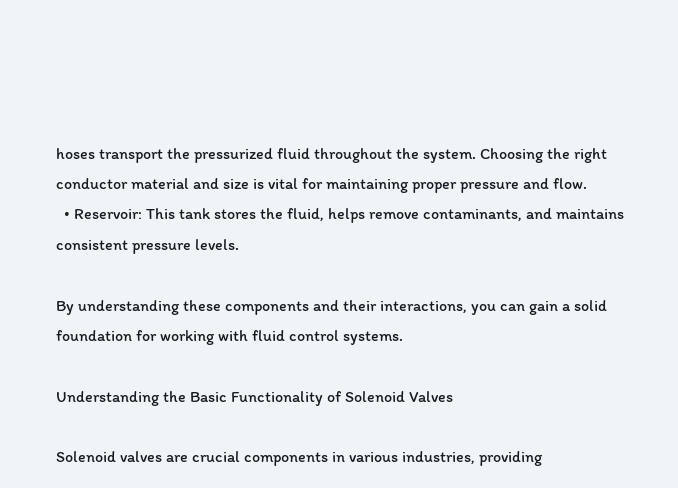hoses transport the pressurized fluid throughout the system. Choosing the right conductor material and size is vital for maintaining proper pressure and flow.
  • Reservoir: This tank stores the fluid, helps remove contaminants, and maintains consistent pressure levels.

By understanding these components and their interactions, you can gain a solid foundation for working with fluid control systems.

Understanding the Basic Functionality of Solenoid Valves

Solenoid valves are crucial components in various industries, providing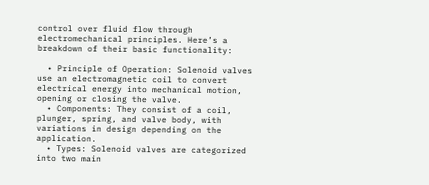control over fluid flow through electromechanical principles. Here’s a breakdown of their basic functionality:

  • Principle of Operation: Solenoid valves use an electromagnetic coil to convert electrical energy into mechanical motion, opening or closing the valve.
  • Components: They consist of a coil, plunger, spring, and valve body, with variations in design depending on the application.
  • Types: Solenoid valves are categorized into two main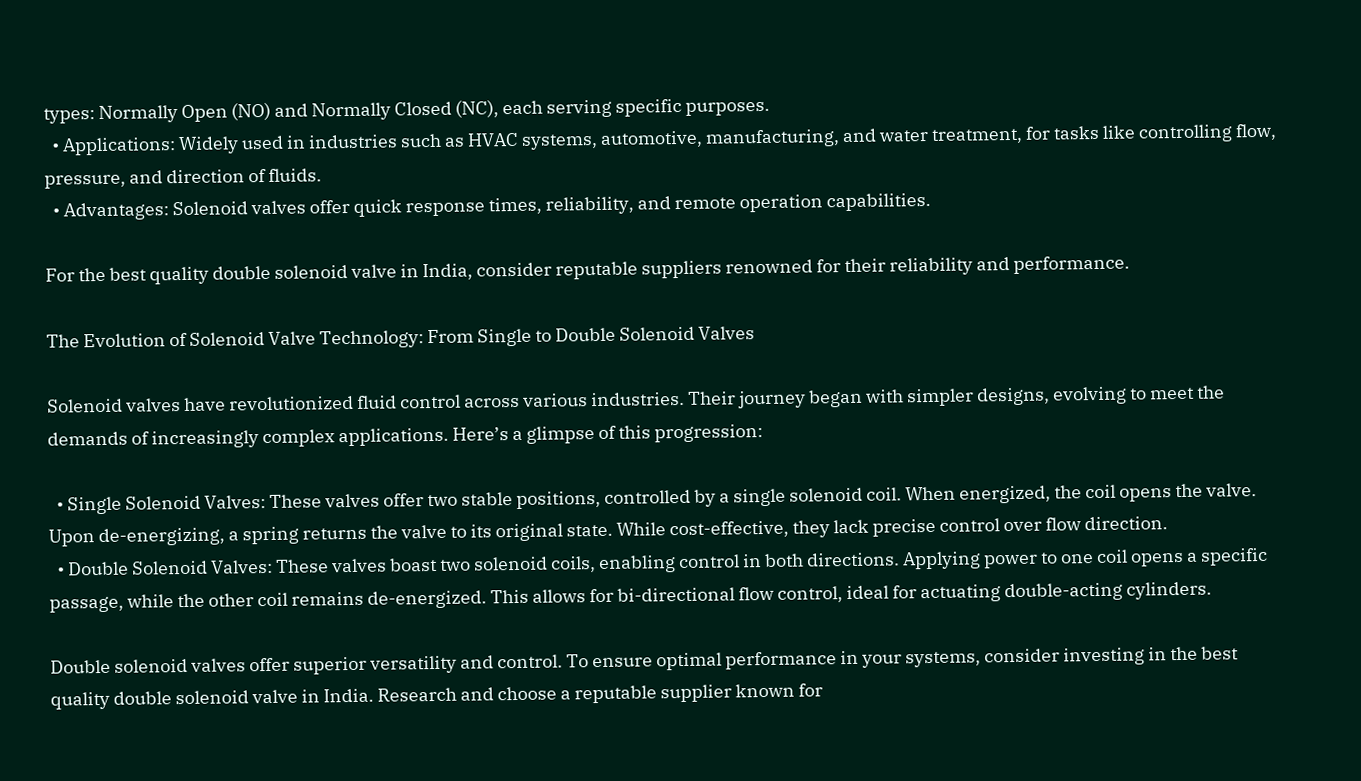types: Normally Open (NO) and Normally Closed (NC), each serving specific purposes.
  • Applications: Widely used in industries such as HVAC systems, automotive, manufacturing, and water treatment, for tasks like controlling flow, pressure, and direction of fluids.
  • Advantages: Solenoid valves offer quick response times, reliability, and remote operation capabilities.

For the best quality double solenoid valve in India, consider reputable suppliers renowned for their reliability and performance.

The Evolution of Solenoid Valve Technology: From Single to Double Solenoid Valves

Solenoid valves have revolutionized fluid control across various industries. Their journey began with simpler designs, evolving to meet the demands of increasingly complex applications. Here’s a glimpse of this progression:

  • Single Solenoid Valves: These valves offer two stable positions, controlled by a single solenoid coil. When energized, the coil opens the valve. Upon de-energizing, a spring returns the valve to its original state. While cost-effective, they lack precise control over flow direction.
  • Double Solenoid Valves: These valves boast two solenoid coils, enabling control in both directions. Applying power to one coil opens a specific passage, while the other coil remains de-energized. This allows for bi-directional flow control, ideal for actuating double-acting cylinders.

Double solenoid valves offer superior versatility and control. To ensure optimal performance in your systems, consider investing in the best quality double solenoid valve in India. Research and choose a reputable supplier known for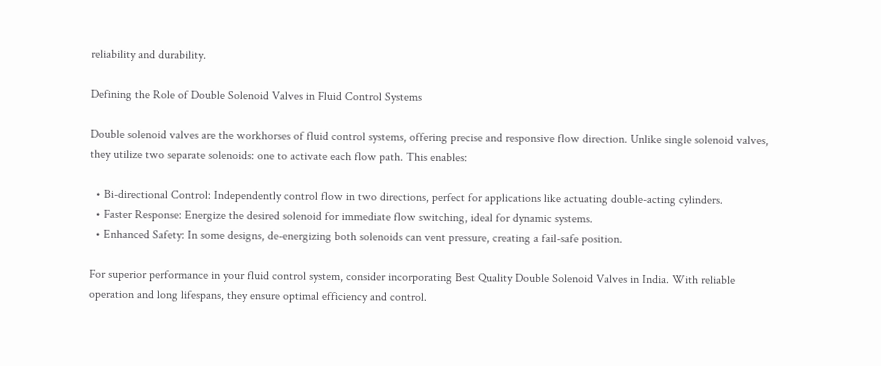reliability and durability.

Defining the Role of Double Solenoid Valves in Fluid Control Systems

Double solenoid valves are the workhorses of fluid control systems, offering precise and responsive flow direction. Unlike single solenoid valves, they utilize two separate solenoids: one to activate each flow path. This enables:

  • Bi-directional Control: Independently control flow in two directions, perfect for applications like actuating double-acting cylinders.
  • Faster Response: Energize the desired solenoid for immediate flow switching, ideal for dynamic systems.
  • Enhanced Safety: In some designs, de-energizing both solenoids can vent pressure, creating a fail-safe position.

For superior performance in your fluid control system, consider incorporating Best Quality Double Solenoid Valves in India. With reliable operation and long lifespans, they ensure optimal efficiency and control.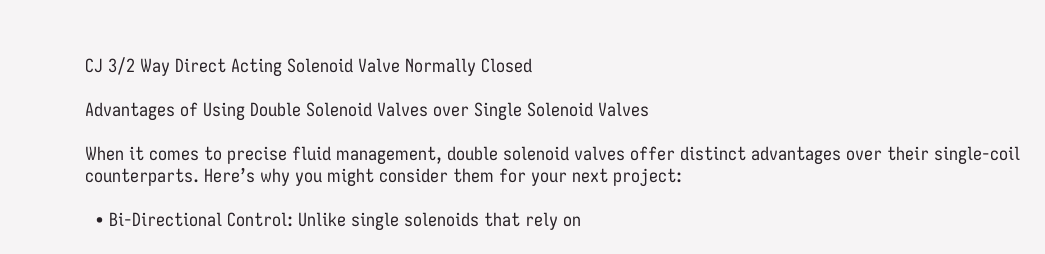CJ 3/2 Way Direct Acting Solenoid Valve Normally Closed

Advantages of Using Double Solenoid Valves over Single Solenoid Valves

When it comes to precise fluid management, double solenoid valves offer distinct advantages over their single-coil counterparts. Here’s why you might consider them for your next project:

  • Bi-Directional Control: Unlike single solenoids that rely on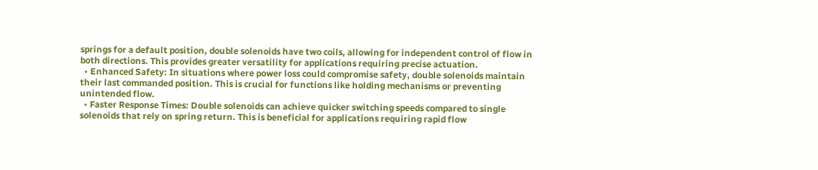springs for a default position, double solenoids have two coils, allowing for independent control of flow in both directions. This provides greater versatility for applications requiring precise actuation.
  • Enhanced Safety: In situations where power loss could compromise safety, double solenoids maintain their last commanded position. This is crucial for functions like holding mechanisms or preventing unintended flow.
  • Faster Response Times: Double solenoids can achieve quicker switching speeds compared to single solenoids that rely on spring return. This is beneficial for applications requiring rapid flow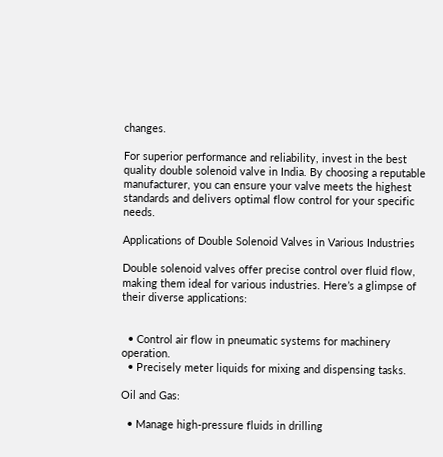changes.

For superior performance and reliability, invest in the best quality double solenoid valve in India. By choosing a reputable manufacturer, you can ensure your valve meets the highest standards and delivers optimal flow control for your specific needs.

Applications of Double Solenoid Valves in Various Industries

Double solenoid valves offer precise control over fluid flow, making them ideal for various industries. Here’s a glimpse of their diverse applications:


  • Control air flow in pneumatic systems for machinery operation.
  • Precisely meter liquids for mixing and dispensing tasks.

Oil and Gas:

  • Manage high-pressure fluids in drilling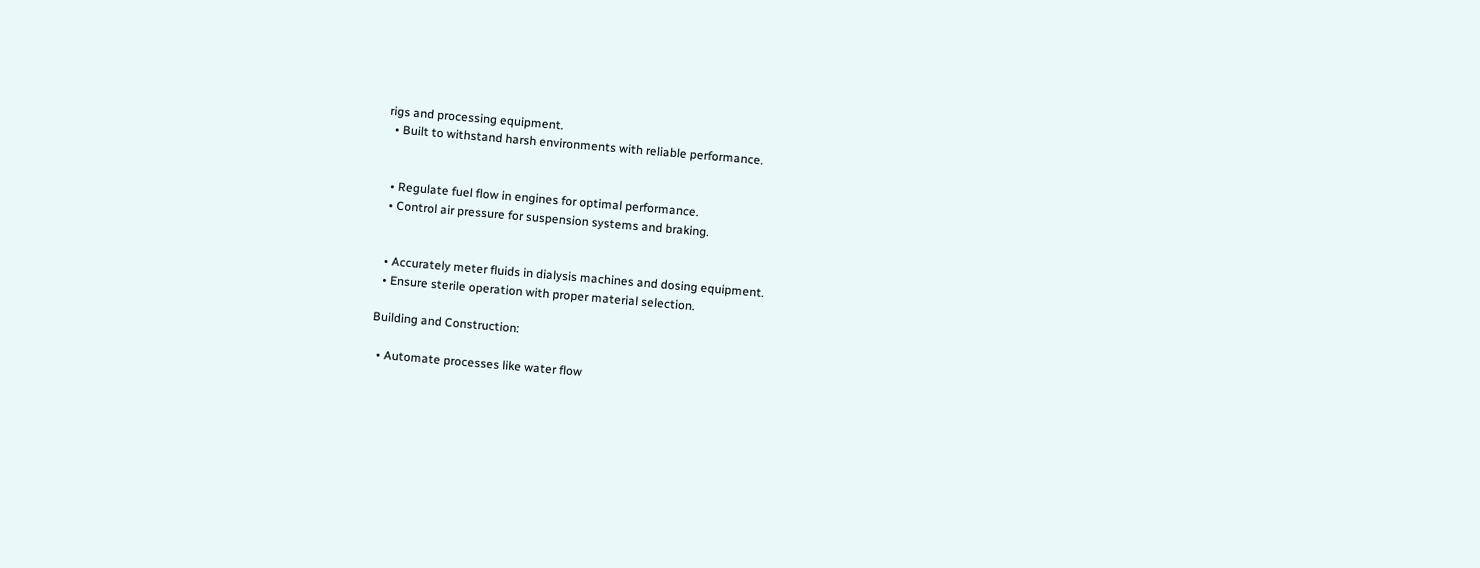rigs and processing equipment.
  • Built to withstand harsh environments with reliable performance.


  • Regulate fuel flow in engines for optimal performance.
  • Control air pressure for suspension systems and braking.


  • Accurately meter fluids in dialysis machines and dosing equipment.
  • Ensure sterile operation with proper material selection.

Building and Construction:

  • Automate processes like water flow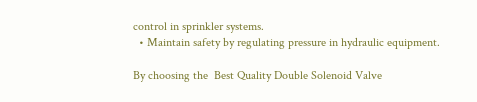control in sprinkler systems.
  • Maintain safety by regulating pressure in hydraulic equipment.

By choosing the  Best Quality Double Solenoid Valve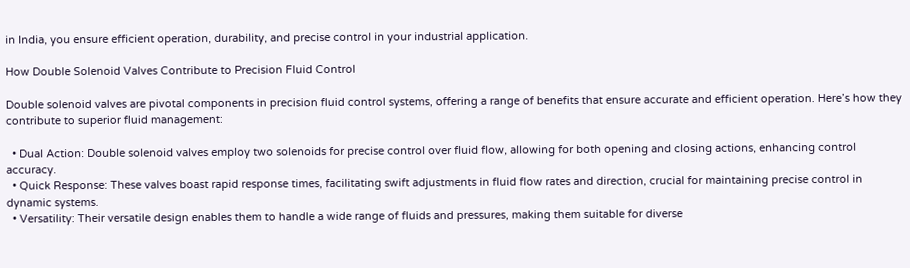in India, you ensure efficient operation, durability, and precise control in your industrial application.

How Double Solenoid Valves Contribute to Precision Fluid Control

Double solenoid valves are pivotal components in precision fluid control systems, offering a range of benefits that ensure accurate and efficient operation. Here’s how they contribute to superior fluid management:

  • Dual Action: Double solenoid valves employ two solenoids for precise control over fluid flow, allowing for both opening and closing actions, enhancing control accuracy.
  • Quick Response: These valves boast rapid response times, facilitating swift adjustments in fluid flow rates and direction, crucial for maintaining precise control in dynamic systems.
  • Versatility: Their versatile design enables them to handle a wide range of fluids and pressures, making them suitable for diverse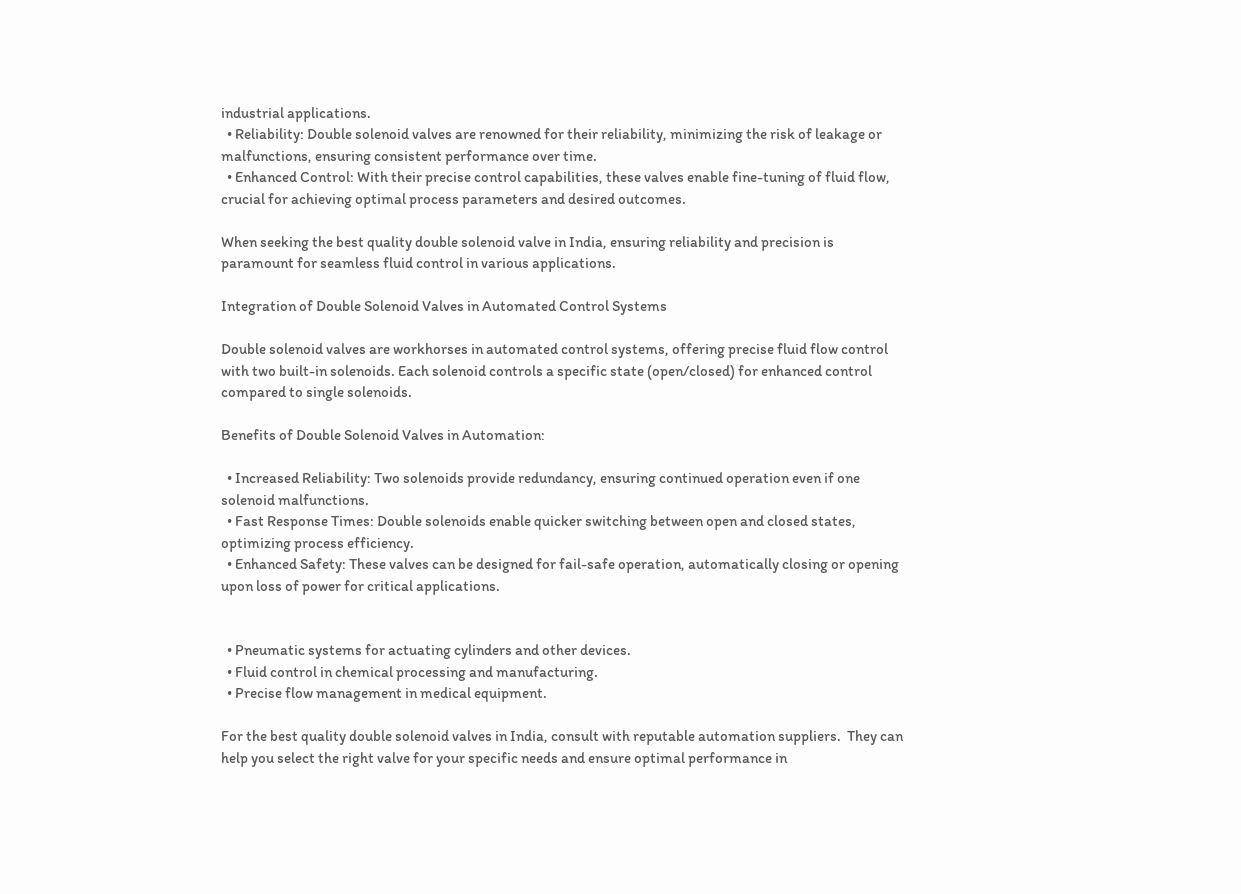industrial applications.
  • Reliability: Double solenoid valves are renowned for their reliability, minimizing the risk of leakage or malfunctions, ensuring consistent performance over time.
  • Enhanced Control: With their precise control capabilities, these valves enable fine-tuning of fluid flow, crucial for achieving optimal process parameters and desired outcomes.

When seeking the best quality double solenoid valve in India, ensuring reliability and precision is paramount for seamless fluid control in various applications.

Integration of Double Solenoid Valves in Automated Control Systems

Double solenoid valves are workhorses in automated control systems, offering precise fluid flow control with two built-in solenoids. Each solenoid controls a specific state (open/closed) for enhanced control compared to single solenoids.

Benefits of Double Solenoid Valves in Automation:

  • Increased Reliability: Two solenoids provide redundancy, ensuring continued operation even if one solenoid malfunctions.
  • Fast Response Times: Double solenoids enable quicker switching between open and closed states, optimizing process efficiency.
  • Enhanced Safety: These valves can be designed for fail-safe operation, automatically closing or opening upon loss of power for critical applications.


  • Pneumatic systems for actuating cylinders and other devices.
  • Fluid control in chemical processing and manufacturing.
  • Precise flow management in medical equipment.

For the best quality double solenoid valves in India, consult with reputable automation suppliers.  They can help you select the right valve for your specific needs and ensure optimal performance in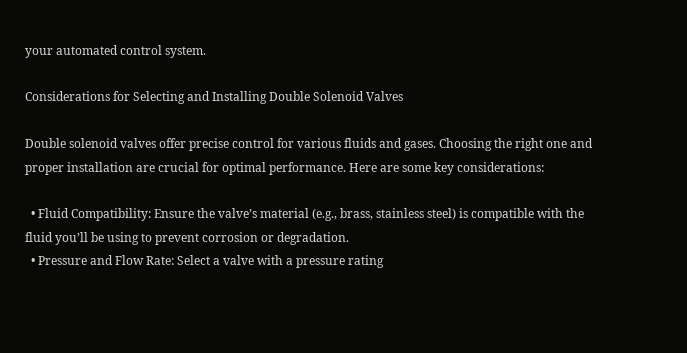your automated control system.

Considerations for Selecting and Installing Double Solenoid Valves

Double solenoid valves offer precise control for various fluids and gases. Choosing the right one and proper installation are crucial for optimal performance. Here are some key considerations:

  • Fluid Compatibility: Ensure the valve’s material (e.g., brass, stainless steel) is compatible with the fluid you’ll be using to prevent corrosion or degradation.
  • Pressure and Flow Rate: Select a valve with a pressure rating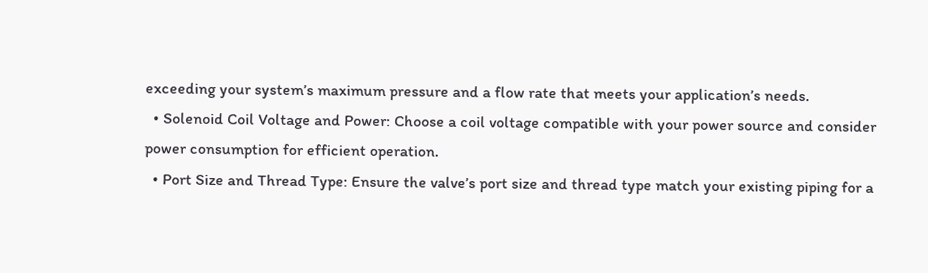exceeding your system’s maximum pressure and a flow rate that meets your application’s needs.
  • Solenoid Coil Voltage and Power: Choose a coil voltage compatible with your power source and consider power consumption for efficient operation.
  • Port Size and Thread Type: Ensure the valve’s port size and thread type match your existing piping for a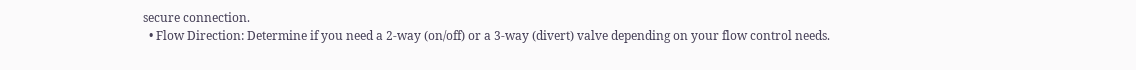secure connection.
  • Flow Direction: Determine if you need a 2-way (on/off) or a 3-way (divert) valve depending on your flow control needs.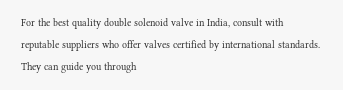For the best quality double solenoid valve in India, consult with reputable suppliers who offer valves certified by international standards. They can guide you through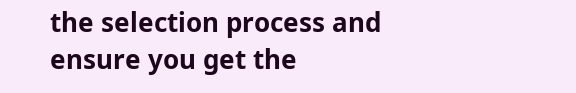the selection process and ensure you get the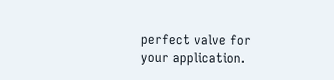perfect valve for your application.